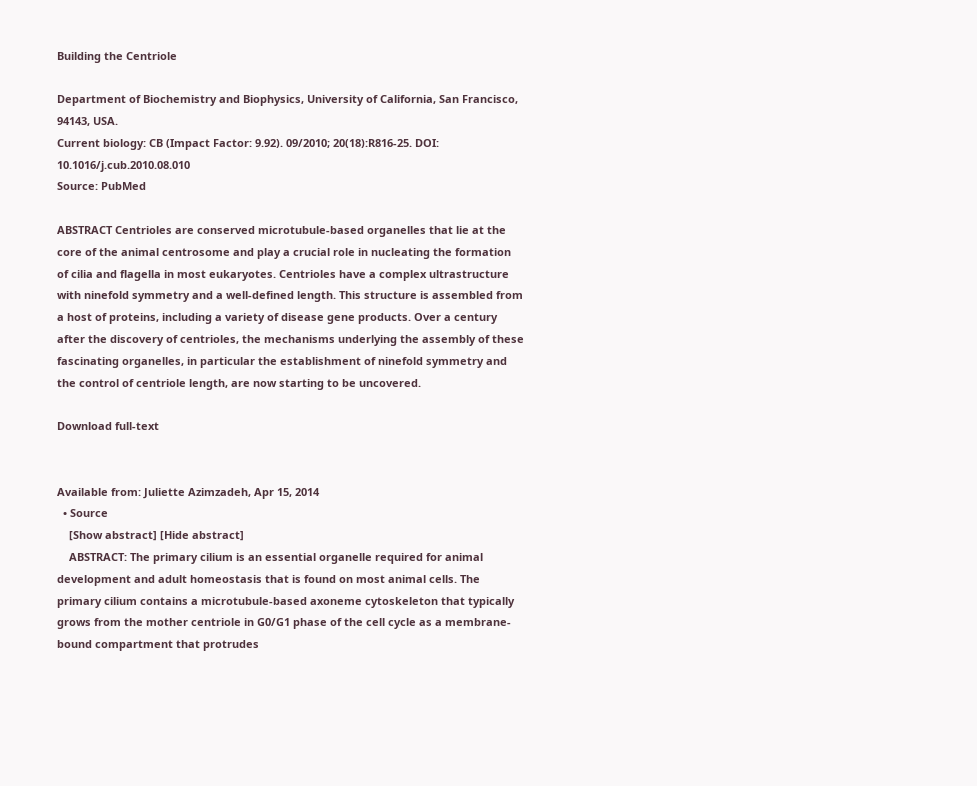Building the Centriole

Department of Biochemistry and Biophysics, University of California, San Francisco, 94143, USA.
Current biology: CB (Impact Factor: 9.92). 09/2010; 20(18):R816-25. DOI: 10.1016/j.cub.2010.08.010
Source: PubMed

ABSTRACT Centrioles are conserved microtubule-based organelles that lie at the core of the animal centrosome and play a crucial role in nucleating the formation of cilia and flagella in most eukaryotes. Centrioles have a complex ultrastructure with ninefold symmetry and a well-defined length. This structure is assembled from a host of proteins, including a variety of disease gene products. Over a century after the discovery of centrioles, the mechanisms underlying the assembly of these fascinating organelles, in particular the establishment of ninefold symmetry and the control of centriole length, are now starting to be uncovered.

Download full-text


Available from: Juliette Azimzadeh, Apr 15, 2014
  • Source
    [Show abstract] [Hide abstract]
    ABSTRACT: The primary cilium is an essential organelle required for animal development and adult homeostasis that is found on most animal cells. The primary cilium contains a microtubule-based axoneme cytoskeleton that typically grows from the mother centriole in G0/G1 phase of the cell cycle as a membrane-bound compartment that protrudes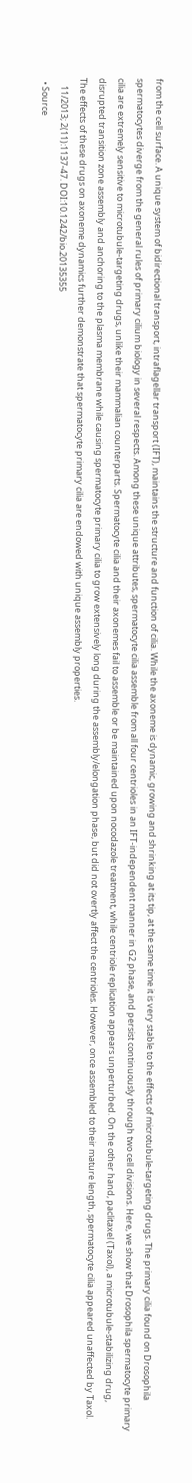from the cell surface. A unique system of bidirectional transport, intraflagellar transport (IFT), maintains the structure and function of cilia. While the axoneme is dynamic, growing and shrinking at its tip, at the same time it is very stable to the effects of microtubule-targeting drugs. The primary cilia found on Drosophila spermatocytes diverge from the general rules of primary cilium biology in several respects. Among these unique attributes, spermatocyte cilia assemble from all four centrioles in an IFT-independent manner in G2 phase, and persist continuously through two cell divisions. Here, we show that Drosophila spermatocyte primary cilia are extremely sensitive to microtubule-targeting drugs, unlike their mammalian counterparts. Spermatocyte cilia and their axonemes fail to assemble or be maintained upon nocodazole treatment, while centriole replication appears unperturbed. On the other hand, paclitaxel (Taxol), a microtubule-stabilizing drug, disrupted transition zone assembly and anchoring to the plasma membrane while causing spermatocyte primary cilia to grow extensively long during the assembly/elongation phase, but did not overtly affect the centrioles. However, once assembled to their mature length, spermatocyte cilia appeared unaffected by Taxol. The effects of these drugs on axoneme dynamics further demonstrate that spermatocyte primary cilia are endowed with unique assembly properties.
    11/2013; 2(11):1137-47. DOI:10.1242/bio.20135355
  • Source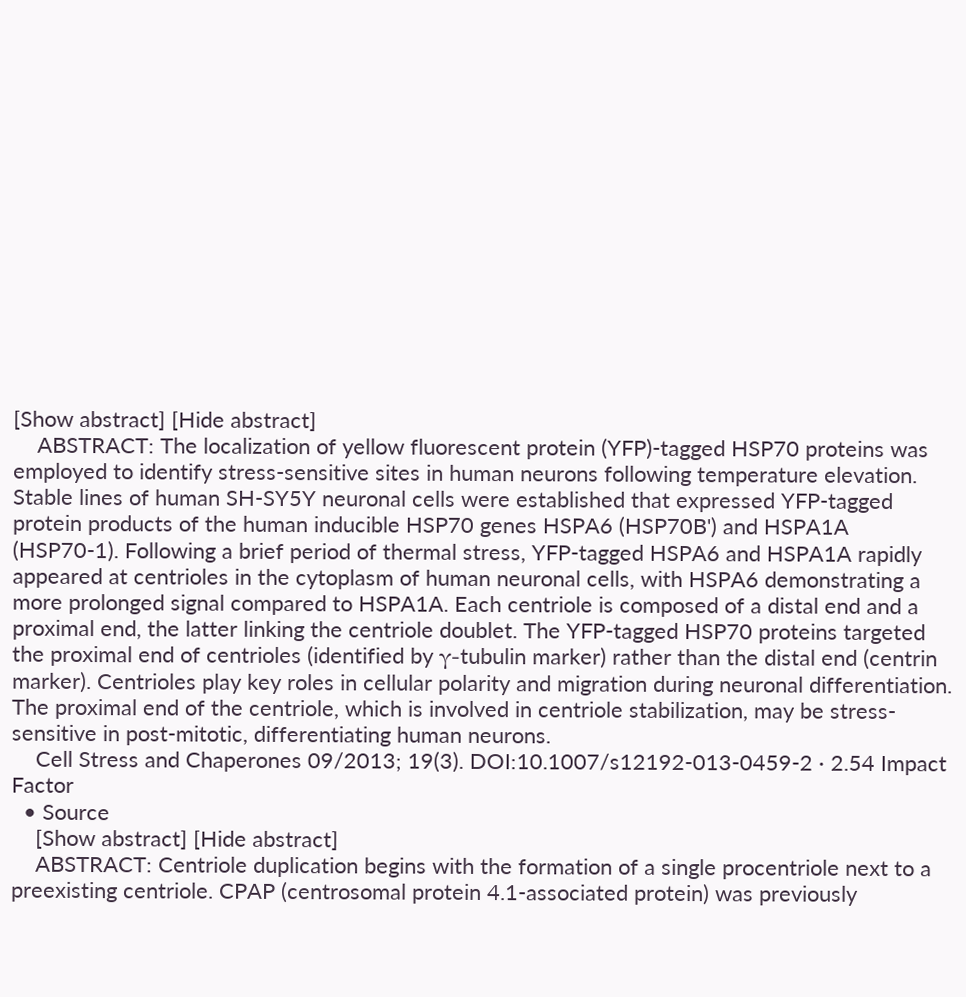[Show abstract] [Hide abstract]
    ABSTRACT: The localization of yellow fluorescent protein (YFP)-tagged HSP70 proteins was employed to identify stress-sensitive sites in human neurons following temperature elevation. Stable lines of human SH-SY5Y neuronal cells were established that expressed YFP-tagged protein products of the human inducible HSP70 genes HSPA6 (HSP70B') and HSPA1A (HSP70-1). Following a brief period of thermal stress, YFP-tagged HSPA6 and HSPA1A rapidly appeared at centrioles in the cytoplasm of human neuronal cells, with HSPA6 demonstrating a more prolonged signal compared to HSPA1A. Each centriole is composed of a distal end and a proximal end, the latter linking the centriole doublet. The YFP-tagged HSP70 proteins targeted the proximal end of centrioles (identified by γ-tubulin marker) rather than the distal end (centrin marker). Centrioles play key roles in cellular polarity and migration during neuronal differentiation. The proximal end of the centriole, which is involved in centriole stabilization, may be stress-sensitive in post-mitotic, differentiating human neurons.
    Cell Stress and Chaperones 09/2013; 19(3). DOI:10.1007/s12192-013-0459-2 · 2.54 Impact Factor
  • Source
    [Show abstract] [Hide abstract]
    ABSTRACT: Centriole duplication begins with the formation of a single procentriole next to a preexisting centriole. CPAP (centrosomal protein 4.1-associated protein) was previously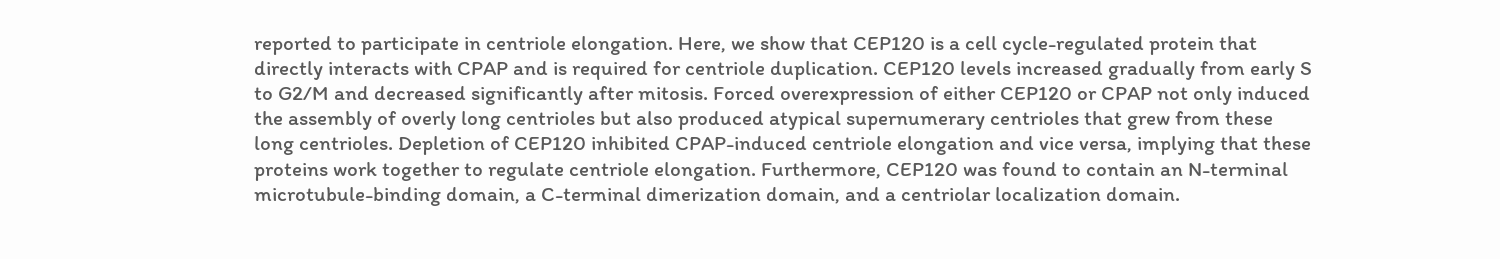reported to participate in centriole elongation. Here, we show that CEP120 is a cell cycle-regulated protein that directly interacts with CPAP and is required for centriole duplication. CEP120 levels increased gradually from early S to G2/M and decreased significantly after mitosis. Forced overexpression of either CEP120 or CPAP not only induced the assembly of overly long centrioles but also produced atypical supernumerary centrioles that grew from these long centrioles. Depletion of CEP120 inhibited CPAP-induced centriole elongation and vice versa, implying that these proteins work together to regulate centriole elongation. Furthermore, CEP120 was found to contain an N-terminal microtubule-binding domain, a C-terminal dimerization domain, and a centriolar localization domain.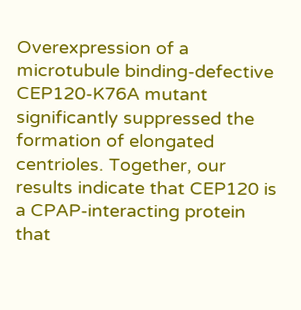Overexpression of a microtubule binding-defective CEP120-K76A mutant significantly suppressed the formation of elongated centrioles. Together, our results indicate that CEP120 is a CPAP-interacting protein that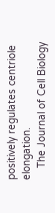positively regulates centriole elongation.
    The Journal of Cell Biology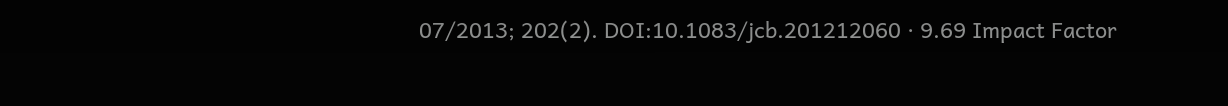07/2013; 202(2). DOI:10.1083/jcb.201212060 · 9.69 Impact Factor